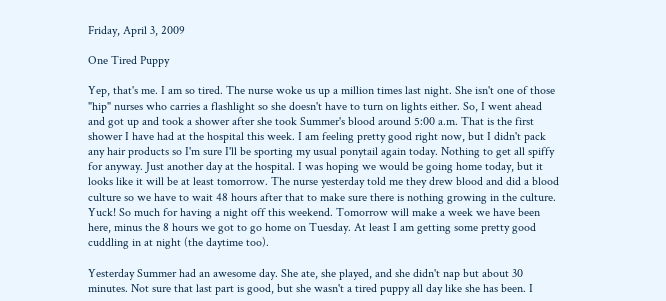Friday, April 3, 2009

One Tired Puppy

Yep, that's me. I am so tired. The nurse woke us up a million times last night. She isn't one of those "hip" nurses who carries a flashlight so she doesn't have to turn on lights either. So, I went ahead and got up and took a shower after she took Summer's blood around 5:00 a.m. That is the first shower I have had at the hospital this week. I am feeling pretty good right now, but I didn't pack any hair products so I'm sure I'll be sporting my usual ponytail again today. Nothing to get all spiffy for anyway. Just another day at the hospital. I was hoping we would be going home today, but it looks like it will be at least tomorrow. The nurse yesterday told me they drew blood and did a blood culture so we have to wait 48 hours after that to make sure there is nothing growing in the culture. Yuck! So much for having a night off this weekend. Tomorrow will make a week we have been here, minus the 8 hours we got to go home on Tuesday. At least I am getting some pretty good cuddling in at night (the daytime too).

Yesterday Summer had an awesome day. She ate, she played, and she didn't nap but about 30 minutes. Not sure that last part is good, but she wasn't a tired puppy all day like she has been. I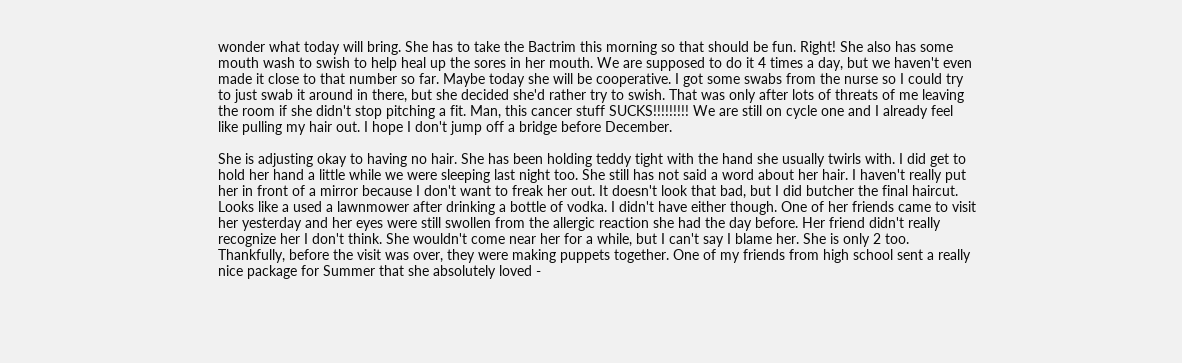wonder what today will bring. She has to take the Bactrim this morning so that should be fun. Right! She also has some mouth wash to swish to help heal up the sores in her mouth. We are supposed to do it 4 times a day, but we haven't even made it close to that number so far. Maybe today she will be cooperative. I got some swabs from the nurse so I could try to just swab it around in there, but she decided she'd rather try to swish. That was only after lots of threats of me leaving the room if she didn't stop pitching a fit. Man, this cancer stuff SUCKS!!!!!!!!! We are still on cycle one and I already feel like pulling my hair out. I hope I don't jump off a bridge before December.

She is adjusting okay to having no hair. She has been holding teddy tight with the hand she usually twirls with. I did get to hold her hand a little while we were sleeping last night too. She still has not said a word about her hair. I haven't really put her in front of a mirror because I don't want to freak her out. It doesn't look that bad, but I did butcher the final haircut. Looks like a used a lawnmower after drinking a bottle of vodka. I didn't have either though. One of her friends came to visit her yesterday and her eyes were still swollen from the allergic reaction she had the day before. Her friend didn't really recognize her I don't think. She wouldn't come near her for a while, but I can't say I blame her. She is only 2 too. Thankfully, before the visit was over, they were making puppets together. One of my friends from high school sent a really nice package for Summer that she absolutely loved -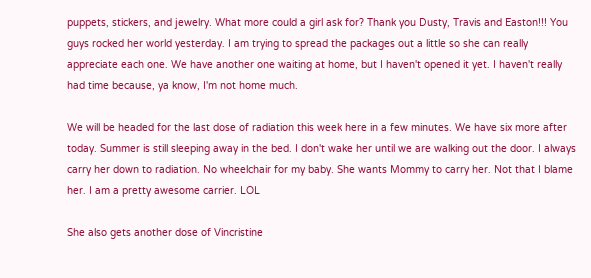puppets, stickers, and jewelry. What more could a girl ask for? Thank you Dusty, Travis and Easton!!! You guys rocked her world yesterday. I am trying to spread the packages out a little so she can really appreciate each one. We have another one waiting at home, but I haven't opened it yet. I haven't really had time because, ya know, I'm not home much.

We will be headed for the last dose of radiation this week here in a few minutes. We have six more after today. Summer is still sleeping away in the bed. I don't wake her until we are walking out the door. I always carry her down to radiation. No wheelchair for my baby. She wants Mommy to carry her. Not that I blame her. I am a pretty awesome carrier. LOL

She also gets another dose of Vincristine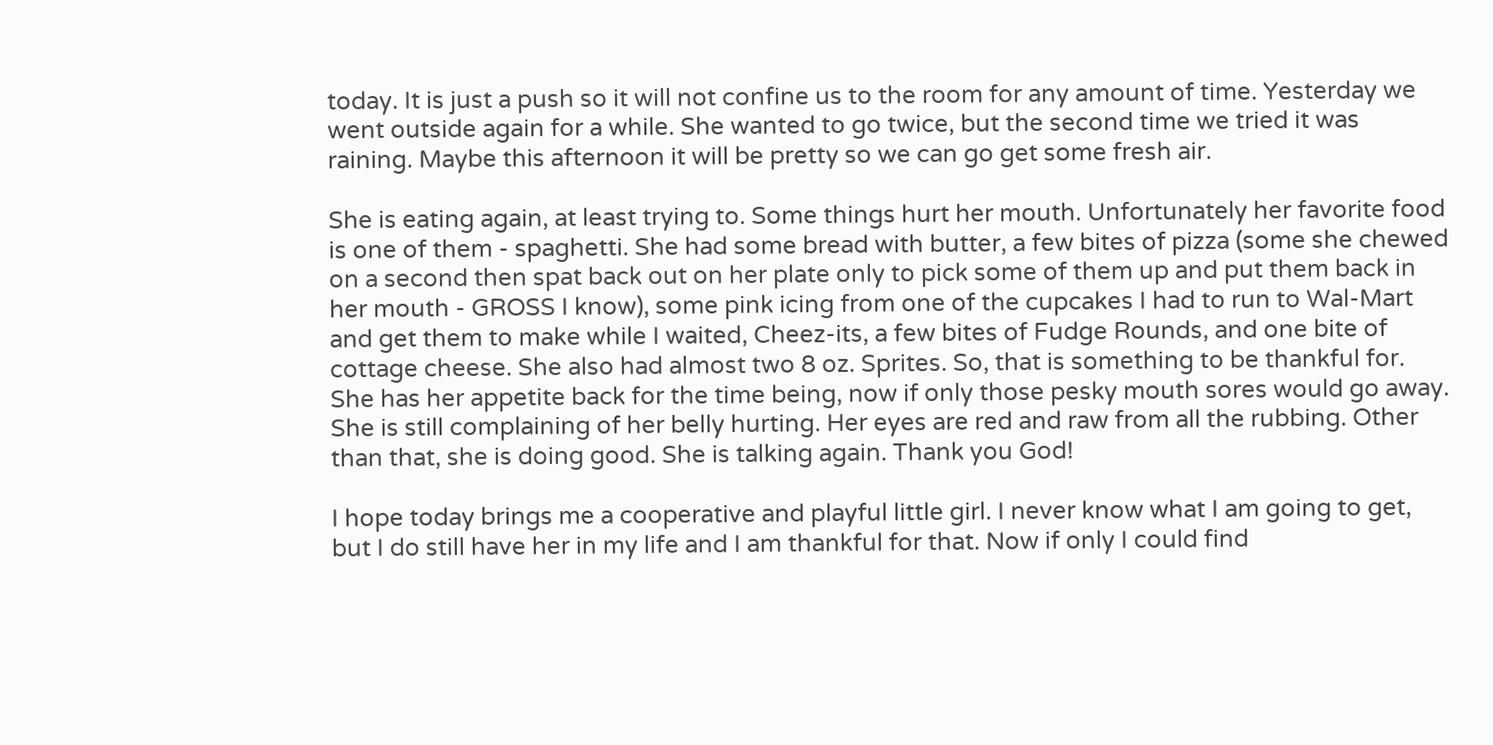today. It is just a push so it will not confine us to the room for any amount of time. Yesterday we went outside again for a while. She wanted to go twice, but the second time we tried it was raining. Maybe this afternoon it will be pretty so we can go get some fresh air.

She is eating again, at least trying to. Some things hurt her mouth. Unfortunately her favorite food is one of them - spaghetti. She had some bread with butter, a few bites of pizza (some she chewed on a second then spat back out on her plate only to pick some of them up and put them back in her mouth - GROSS I know), some pink icing from one of the cupcakes I had to run to Wal-Mart and get them to make while I waited, Cheez-its, a few bites of Fudge Rounds, and one bite of cottage cheese. She also had almost two 8 oz. Sprites. So, that is something to be thankful for. She has her appetite back for the time being, now if only those pesky mouth sores would go away. She is still complaining of her belly hurting. Her eyes are red and raw from all the rubbing. Other than that, she is doing good. She is talking again. Thank you God!

I hope today brings me a cooperative and playful little girl. I never know what I am going to get, but I do still have her in my life and I am thankful for that. Now if only I could find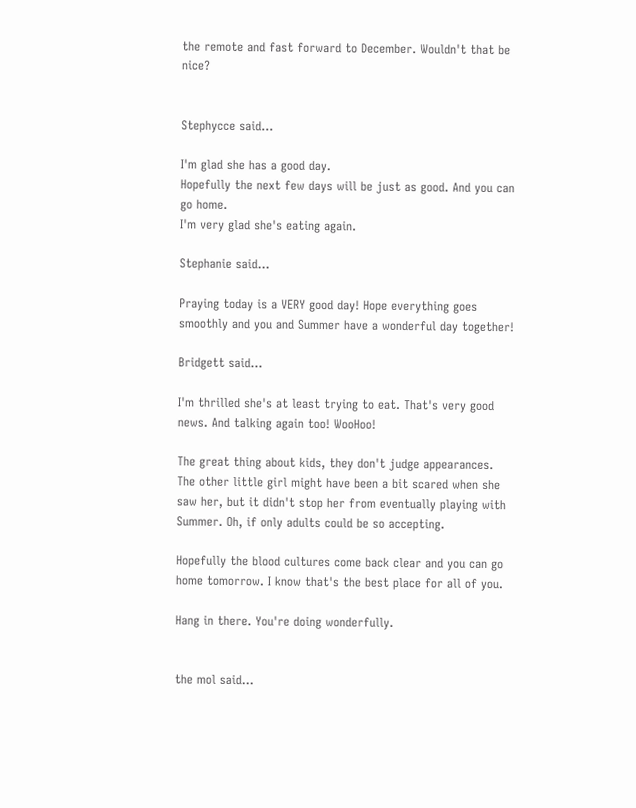the remote and fast forward to December. Wouldn't that be nice?


Stephycce said...

I'm glad she has a good day.
Hopefully the next few days will be just as good. And you can go home.
I'm very glad she's eating again.

Stephanie said...

Praying today is a VERY good day! Hope everything goes smoothly and you and Summer have a wonderful day together!

Bridgett said...

I'm thrilled she's at least trying to eat. That's very good news. And talking again too! WooHoo!

The great thing about kids, they don't judge appearances. The other little girl might have been a bit scared when she saw her, but it didn't stop her from eventually playing with Summer. Oh, if only adults could be so accepting.

Hopefully the blood cultures come back clear and you can go home tomorrow. I know that's the best place for all of you.

Hang in there. You're doing wonderfully.


the mol said...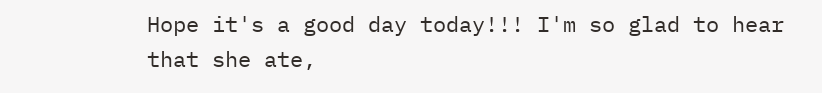Hope it's a good day today!!! I'm so glad to hear that she ate,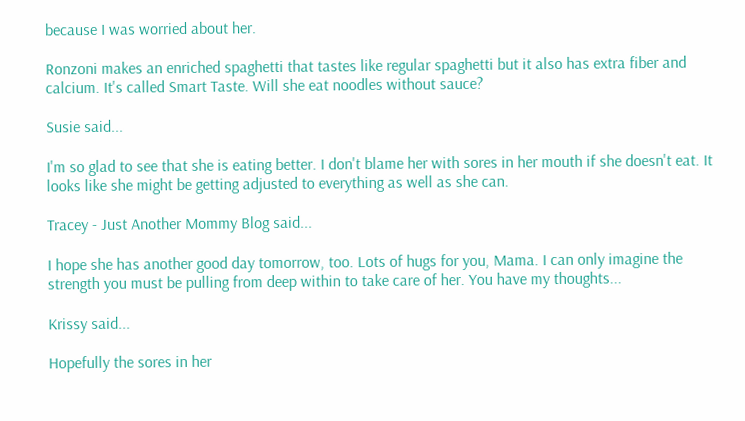because I was worried about her.

Ronzoni makes an enriched spaghetti that tastes like regular spaghetti but it also has extra fiber and calcium. It's called Smart Taste. Will she eat noodles without sauce?

Susie said...

I'm so glad to see that she is eating better. I don't blame her with sores in her mouth if she doesn't eat. It looks like she might be getting adjusted to everything as well as she can.

Tracey - Just Another Mommy Blog said...

I hope she has another good day tomorrow, too. Lots of hugs for you, Mama. I can only imagine the strength you must be pulling from deep within to take care of her. You have my thoughts...

Krissy said...

Hopefully the sores in her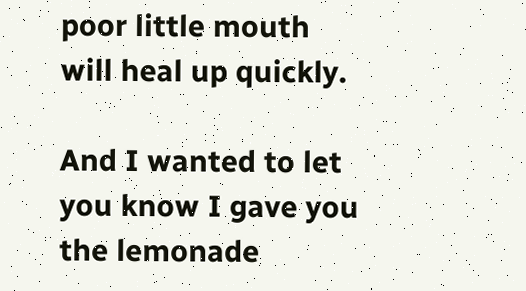poor little mouth will heal up quickly.

And I wanted to let you know I gave you the lemonade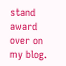stand award over on my blog.